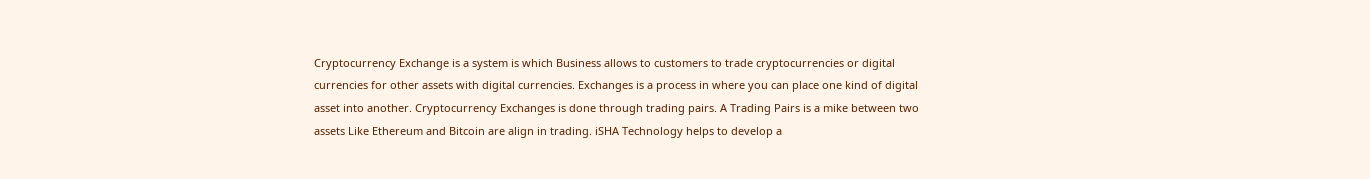Cryptocurrency Exchange is a system is which Business allows to customers to trade cryptocurrencies or digital currencies for other assets with digital currencies. Exchanges is a process in where you can place one kind of digital asset into another. Cryptocurrency Exchanges is done through trading pairs. A Trading Pairs is a mike between two assets Like Ethereum and Bitcoin are align in trading. iSHA Technology helps to develop a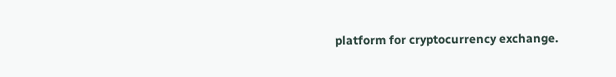platform for cryptocurrency exchange.